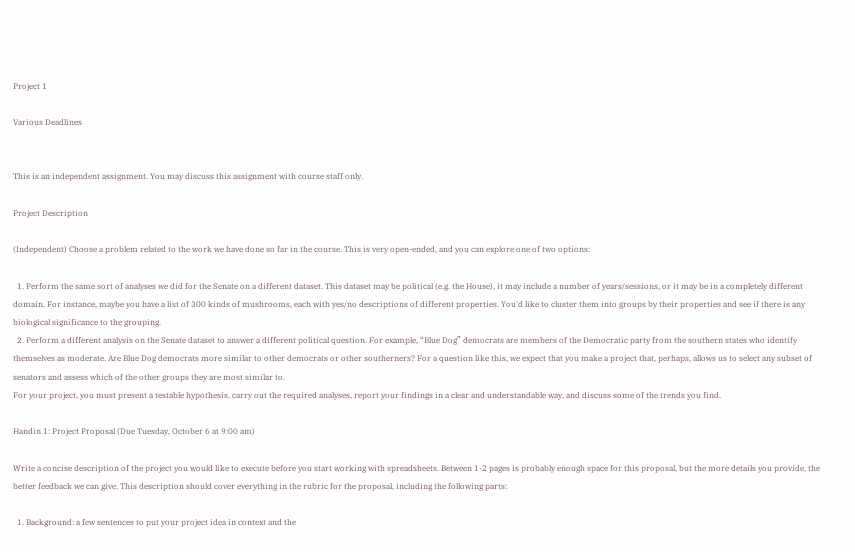Project 1

Various Deadlines


This is an independent assignment. You may discuss this assignment with course staff only.

Project Description

(Independent) Choose a problem related to the work we have done so far in the course. This is very open-ended, and you can explore one of two options:

  1. Perform the same sort of analyses we did for the Senate on a different dataset. This dataset may be political (e.g. the House), it may include a number of years/sessions, or it may be in a completely different domain. For instance, maybe you have a list of 300 kinds of mushrooms, each with yes/no descriptions of different properties. You'd like to cluster them into groups by their properties and see if there is any biological significance to the grouping.
  2. Perform a different analysis on the Senate dataset to answer a different political question. For example, “Blue Dog” democrats are members of the Democratic party from the southern states who identify themselves as moderate. Are Blue Dog democrats more similar to other democrats or other southerners? For a question like this, we expect that you make a project that, perhaps, allows us to select any subset of senators and assess which of the other groups they are most similar to.
For your project, you must present a testable hypothesis, carry out the required analyses, report your findings in a clear and understandable way, and discuss some of the trends you find.

Handin 1: Project Proposal (Due Tuesday, October 6 at 9:00 am)

Write a concise description of the project you would like to execute before you start working with spreadsheets. Between 1-2 pages is probably enough space for this proposal, but the more details you provide, the better feedback we can give. This description should cover everything in the rubric for the proposal, including the following parts:

  1. Background: a few sentences to put your project idea in context and the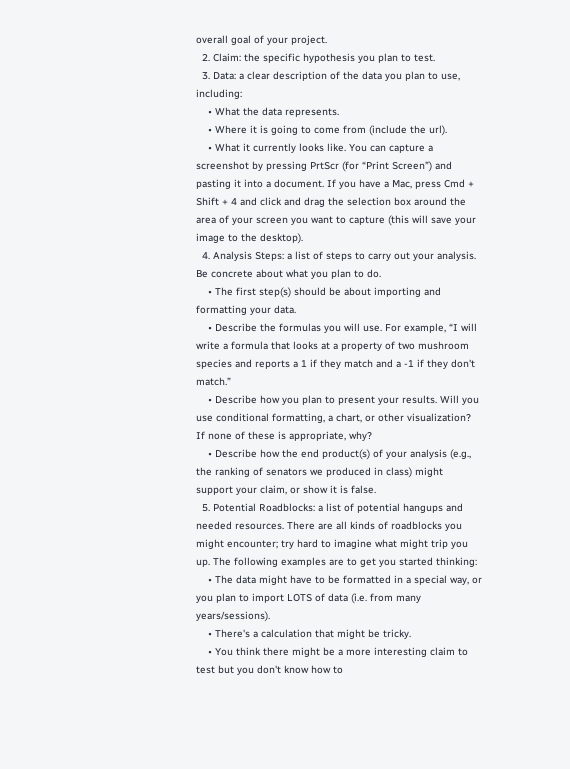overall goal of your project.
  2. Claim: the specific hypothesis you plan to test.
  3. Data: a clear description of the data you plan to use, including:
    • What the data represents.
    • Where it is going to come from (include the url).
    • What it currently looks like. You can capture a screenshot by pressing PrtScr (for “Print Screen”) and pasting it into a document. If you have a Mac, press Cmd + Shift + 4 and click and drag the selection box around the area of your screen you want to capture (this will save your image to the desktop).
  4. Analysis Steps: a list of steps to carry out your analysis. Be concrete about what you plan to do.
    • The first step(s) should be about importing and formatting your data.
    • Describe the formulas you will use. For example, “I will write a formula that looks at a property of two mushroom species and reports a 1 if they match and a -1 if they don't match.”
    • Describe how you plan to present your results. Will you use conditional formatting, a chart, or other visualization? If none of these is appropriate, why?
    • Describe how the end product(s) of your analysis (e.g., the ranking of senators we produced in class) might support your claim, or show it is false.
  5. Potential Roadblocks: a list of potential hangups and needed resources. There are all kinds of roadblocks you might encounter; try hard to imagine what might trip you up. The following examples are to get you started thinking:
    • The data might have to be formatted in a special way, or you plan to import LOTS of data (i.e. from many years/sessions).
    • There's a calculation that might be tricky.
    • You think there might be a more interesting claim to test but you don't know how to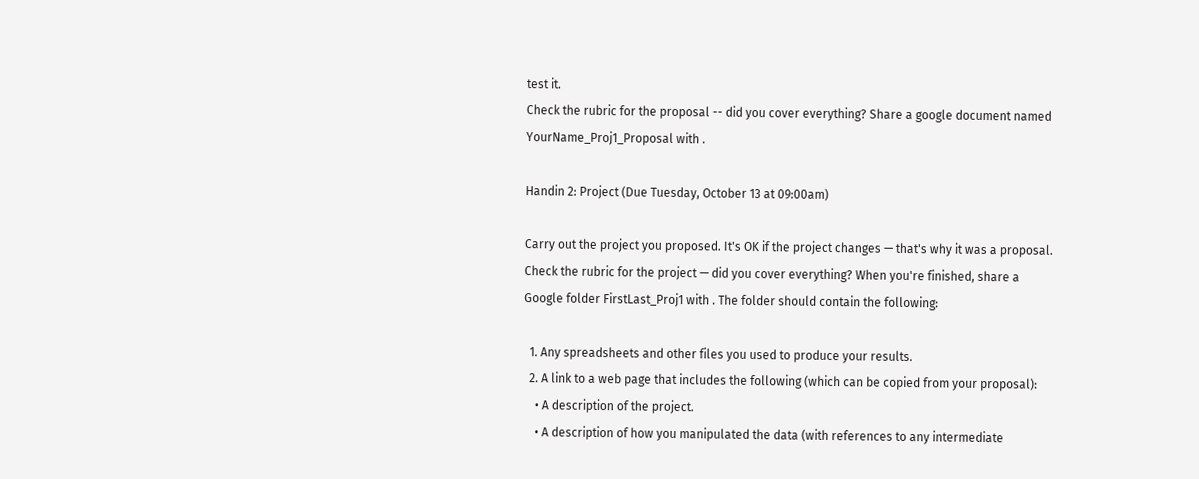test it.
Check the rubric for the proposal -- did you cover everything? Share a google document named YourName_Proj1_Proposal with .

Handin 2: Project (Due Tuesday, October 13 at 09:00am)

Carry out the project you proposed. It's OK if the project changes — that's why it was a proposal. Check the rubric for the project — did you cover everything? When you're finished, share a Google folder FirstLast_Proj1 with . The folder should contain the following:

  1. Any spreadsheets and other files you used to produce your results.
  2. A link to a web page that includes the following (which can be copied from your proposal):
    • A description of the project.
    • A description of how you manipulated the data (with references to any intermediate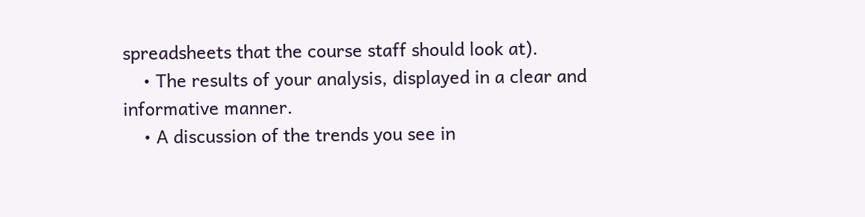spreadsheets that the course staff should look at).
    • The results of your analysis, displayed in a clear and informative manner.
    • A discussion of the trends you see in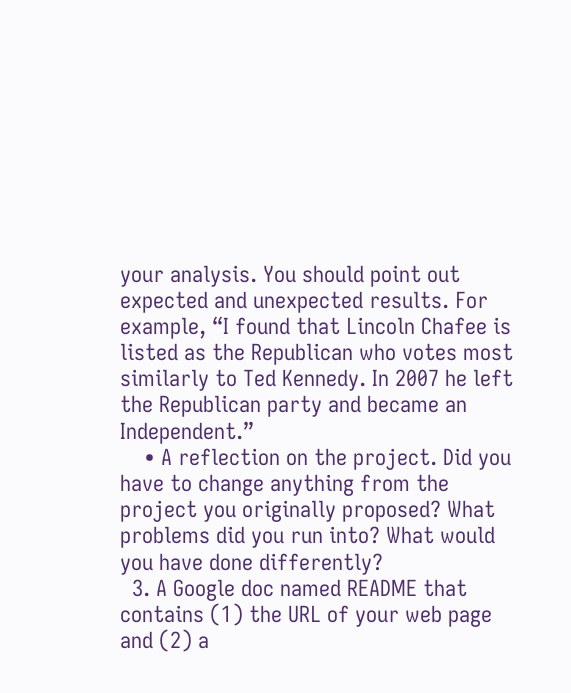your analysis. You should point out expected and unexpected results. For example, “I found that Lincoln Chafee is listed as the Republican who votes most similarly to Ted Kennedy. In 2007 he left the Republican party and became an Independent.”
    • A reflection on the project. Did you have to change anything from the project you originally proposed? What problems did you run into? What would you have done differently?
  3. A Google doc named README that contains (1) the URL of your web page and (2) a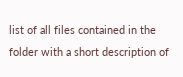list of all files contained in the folder with a short description of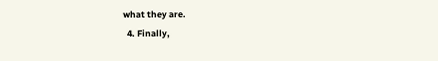what they are.
  4. Finally,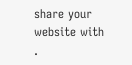share your website with .